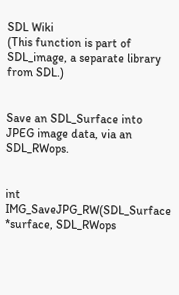SDL Wiki
(This function is part of SDL_image, a separate library from SDL.)


Save an SDL_Surface into JPEG image data, via an SDL_RWops.


int IMG_SaveJPG_RW(SDL_Surface *surface, SDL_RWops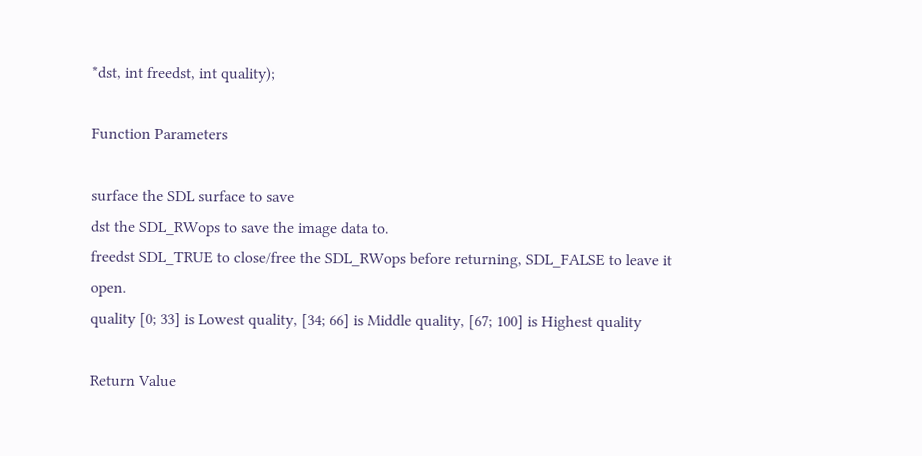*dst, int freedst, int quality);

Function Parameters

surface the SDL surface to save
dst the SDL_RWops to save the image data to.
freedst SDL_TRUE to close/free the SDL_RWops before returning, SDL_FALSE to leave it open.
quality [0; 33] is Lowest quality, [34; 66] is Middle quality, [67; 100] is Highest quality

Return Value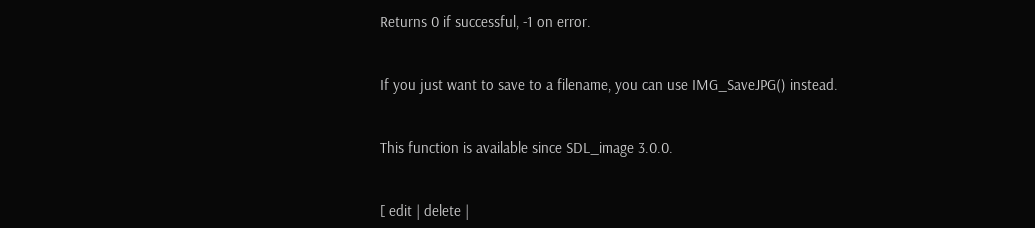Returns 0 if successful, -1 on error.


If you just want to save to a filename, you can use IMG_SaveJPG() instead.


This function is available since SDL_image 3.0.0.


[ edit | delete |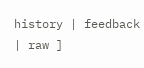history | feedback | raw ]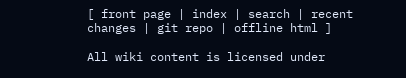[ front page | index | search | recent changes | git repo | offline html ]

All wiki content is licensed under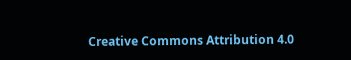Creative Commons Attribution 4.0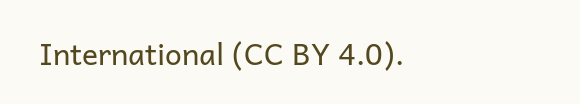International (CC BY 4.0).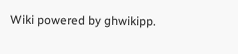Wiki powered by ghwikipp.